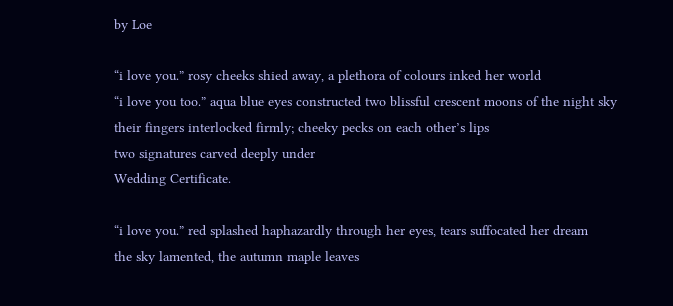by Loe

“i love you.” rosy cheeks shied away, a plethora of colours inked her world
“i love you too.” aqua blue eyes constructed two blissful crescent moons of the night sky
their fingers interlocked firmly; cheeky pecks on each other’s lips
two signatures carved deeply under
Wedding Certificate.

“i love you.” red splashed haphazardly through her eyes, tears suffocated her dream
the sky lamented, the autumn maple leaves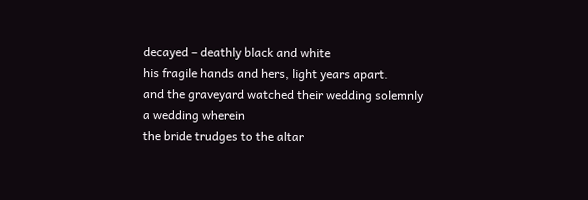decayed – deathly black and white
his fragile hands and hers, light years apart.
and the graveyard watched their wedding solemnly
a wedding wherein
the bride trudges to the altar